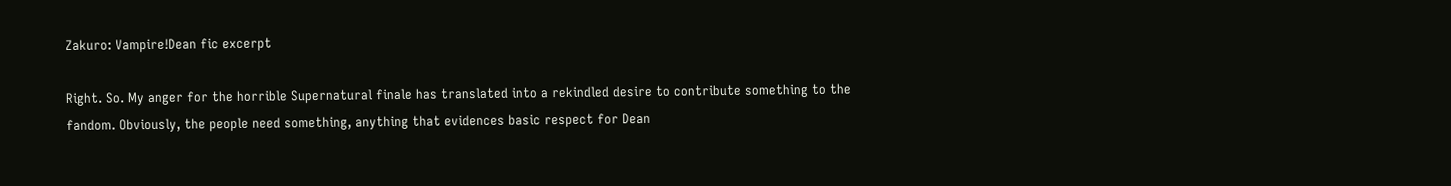Zakuro: Vampire!Dean fic excerpt

Right. So. My anger for the horrible Supernatural finale has translated into a rekindled desire to contribute something to the fandom. Obviously, the people need something, anything that evidences basic respect for Dean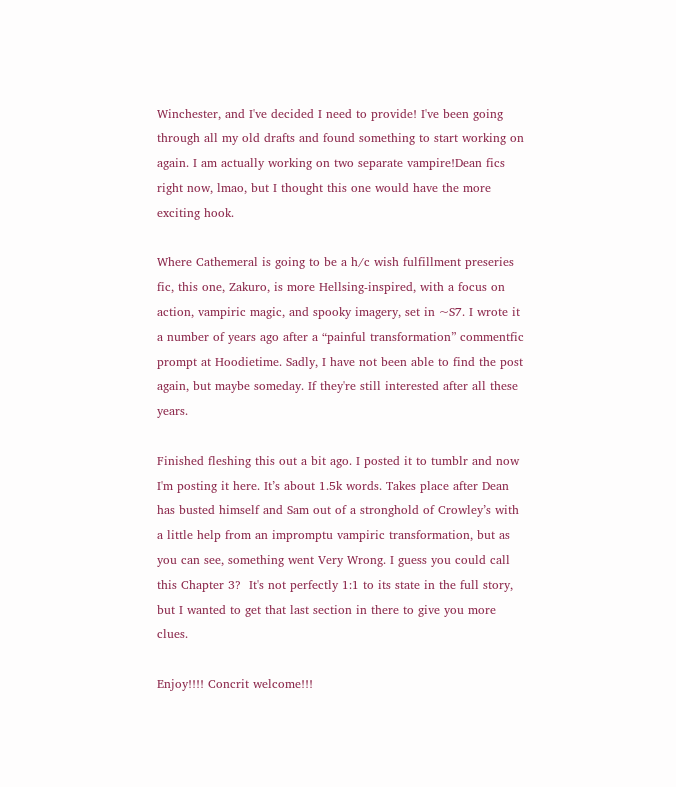Winchester, and I've decided I need to provide! I've been going through all my old drafts and found something to start working on again. I am actually working on two separate vampire!Dean fics right now, lmao, but I thought this one would have the more exciting hook.

Where Cathemeral is going to be a h/c wish fulfillment preseries fic, this one, Zakuro, is more Hellsing-inspired, with a focus on action, vampiric magic, and spooky imagery, set in ~S7. I wrote it a number of years ago after a “painful transformation” commentfic prompt at Hoodietime. Sadly, I have not been able to find the post again, but maybe someday. If they're still interested after all these years.

Finished fleshing this out a bit ago. I posted it to tumblr and now I'm posting it here. It’s about 1.5k words. Takes place after Dean has busted himself and Sam out of a stronghold of Crowley’s with a little help from an impromptu vampiric transformation, but as you can see, something went Very Wrong. I guess you could call this Chapter 3?  It's not perfectly 1:1 to its state in the full story, but I wanted to get that last section in there to give you more clues.

Enjoy!!!! Concrit welcome!!!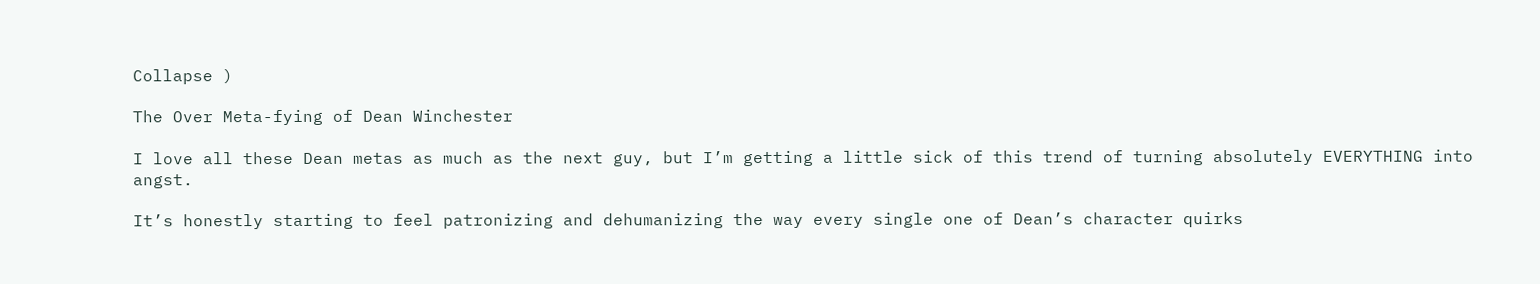Collapse )

The Over Meta-fying of Dean Winchester

I love all these Dean metas as much as the next guy, but I’m getting a little sick of this trend of turning absolutely EVERYTHING into angst.

It’s honestly starting to feel patronizing and dehumanizing the way every single one of Dean’s character quirks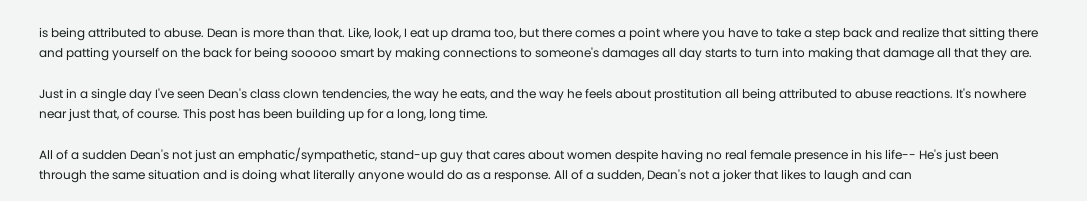is being attributed to abuse. Dean is more than that. Like, look, I eat up drama too, but there comes a point where you have to take a step back and realize that sitting there and patting yourself on the back for being sooooo smart by making connections to someone's damages all day starts to turn into making that damage all that they are.

Just in a single day I've seen Dean's class clown tendencies, the way he eats, and the way he feels about prostitution all being attributed to abuse reactions. It's nowhere near just that, of course. This post has been building up for a long, long time.

All of a sudden Dean's not just an emphatic/sympathetic, stand-up guy that cares about women despite having no real female presence in his life-- He's just been through the same situation and is doing what literally anyone would do as a response. All of a sudden, Dean's not a joker that likes to laugh and can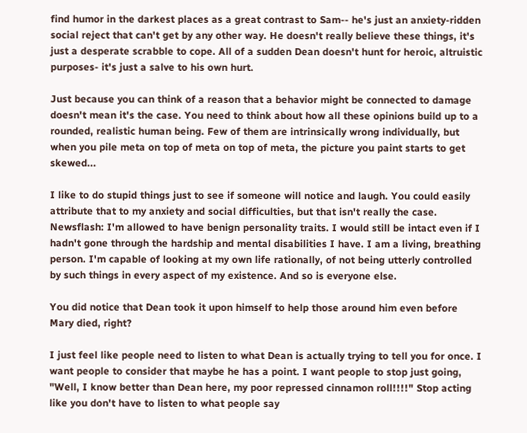find humor in the darkest places as a great contrast to Sam-- he's just an anxiety-ridden social reject that can't get by any other way. He doesn't really believe these things, it's just a desperate scrabble to cope. All of a sudden Dean doesn't hunt for heroic, altruistic purposes- it's just a salve to his own hurt.

Just because you can think of a reason that a behavior might be connected to damage doesn't mean it's the case. You need to think about how all these opinions build up to a rounded, realistic human being. Few of them are intrinsically wrong individually, but when you pile meta on top of meta on top of meta, the picture you paint starts to get skewed...

I like to do stupid things just to see if someone will notice and laugh. You could easily attribute that to my anxiety and social difficulties, but that isn't really the case. Newsflash: I'm allowed to have benign personality traits. I would still be intact even if I hadn't gone through the hardship and mental disabilities I have. I am a living, breathing person. I'm capable of looking at my own life rationally, of not being utterly controlled by such things in every aspect of my existence. And so is everyone else.

You did notice that Dean took it upon himself to help those around him even before Mary died, right?

I just feel like people need to listen to what Dean is actually trying to tell you for once. I want people to consider that maybe he has a point. I want people to stop just going, "Well, I know better than Dean here, my poor repressed cinnamon roll!!!!" Stop acting like you don't have to listen to what people say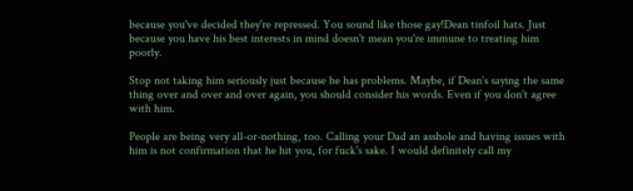because you've decided they're repressed. You sound like those gay!Dean tinfoil hats. Just because you have his best interests in mind doesn't mean you're immune to treating him poorly.

Stop not taking him seriously just because he has problems. Maybe, if Dean's saying the same thing over and over and over again, you should consider his words. Even if you don't agree with him.

People are being very all-or-nothing, too. Calling your Dad an asshole and having issues with him is not confirmation that he hit you, for fuck's sake. I would definitely call my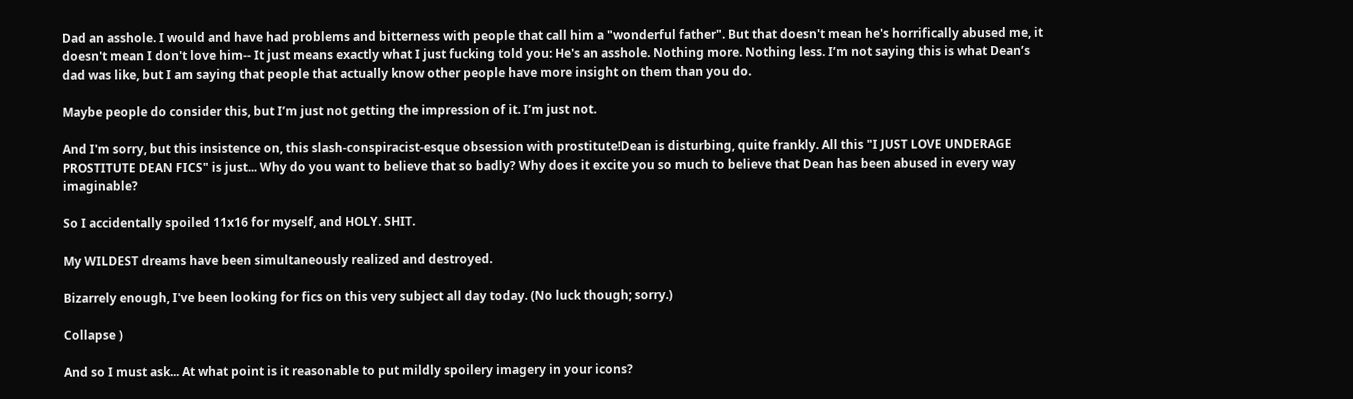Dad an asshole. I would and have had problems and bitterness with people that call him a "wonderful father". But that doesn't mean he's horrifically abused me, it doesn't mean I don't love him-- It just means exactly what I just fucking told you: He's an asshole. Nothing more. Nothing less. I’m not saying this is what Dean’s dad was like, but I am saying that people that actually know other people have more insight on them than you do.

Maybe people do consider this, but I’m just not getting the impression of it. I’m just not.

And I'm sorry, but this insistence on, this slash-conspiracist-esque obsession with prostitute!Dean is disturbing, quite frankly. All this "I JUST LOVE UNDERAGE PROSTITUTE DEAN FICS" is just... Why do you want to believe that so badly? Why does it excite you so much to believe that Dean has been abused in every way imaginable?

So I accidentally spoiled 11x16 for myself, and HOLY. SHIT.

My WILDEST dreams have been simultaneously realized and destroyed.

Bizarrely enough, I've been looking for fics on this very subject all day today. (No luck though; sorry.)

Collapse )

And so I must ask... At what point is it reasonable to put mildly spoilery imagery in your icons?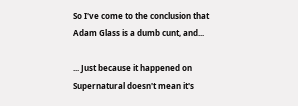So I've come to the conclusion that Adam Glass is a dumb cunt, and...

... Just because it happened on Supernatural doesn't mean it's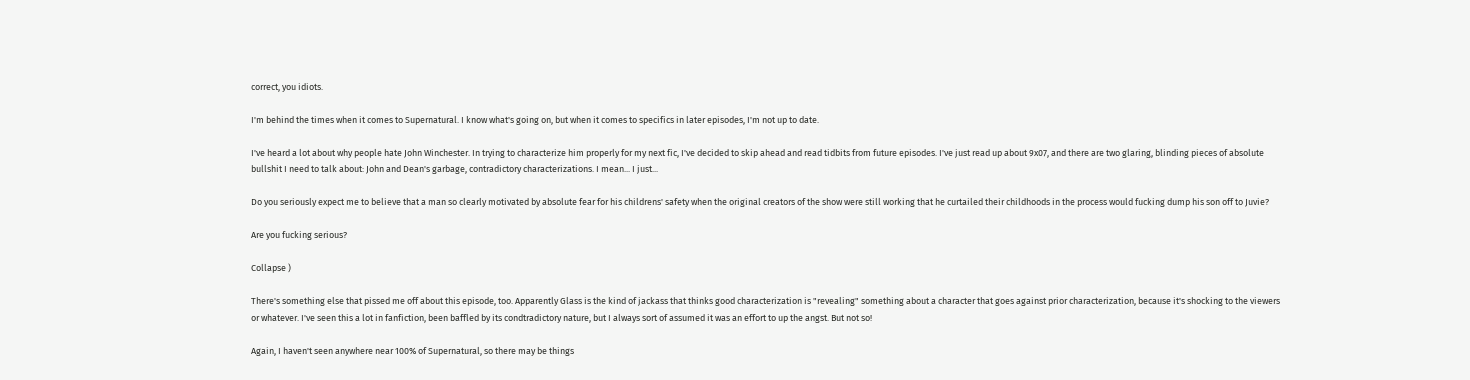correct, you idiots.

I'm behind the times when it comes to Supernatural. I know what's going on, but when it comes to specifics in later episodes, I'm not up to date.

I've heard a lot about why people hate John Winchester. In trying to characterize him properly for my next fic, I've decided to skip ahead and read tidbits from future episodes. I've just read up about 9x07, and there are two glaring, blinding pieces of absolute bullshit I need to talk about: John and Dean's garbage, contradictory characterizations. I mean... I just...

Do you seriously expect me to believe that a man so clearly motivated by absolute fear for his childrens' safety when the original creators of the show were still working that he curtailed their childhoods in the process would fucking dump his son off to Juvie?

Are you fucking serious?

Collapse )

There's something else that pissed me off about this episode, too. Apparently Glass is the kind of jackass that thinks good characterization is "revealing" something about a character that goes against prior characterization, because it's shocking to the viewers or whatever. I've seen this a lot in fanfiction, been baffled by its condtradictory nature, but I always sort of assumed it was an effort to up the angst. But not so!

Again, I haven't seen anywhere near 100% of Supernatural, so there may be things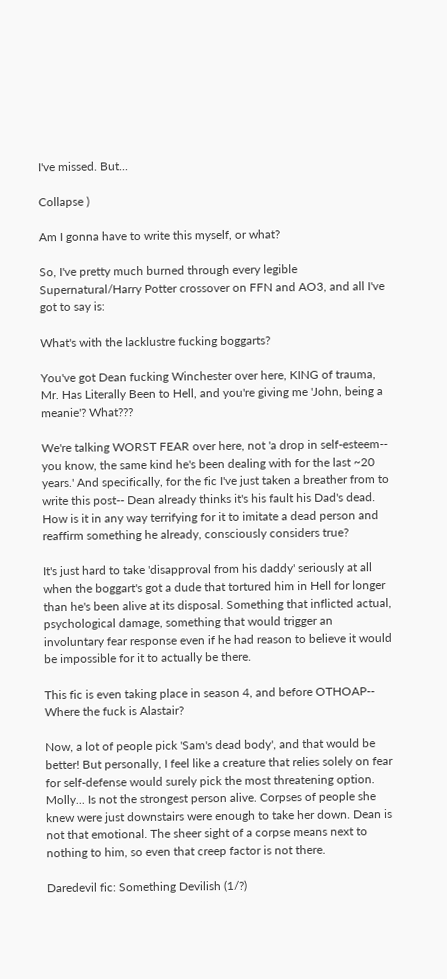I've missed. But...

Collapse )

Am I gonna have to write this myself, or what?

So, I've pretty much burned through every legible Supernatural/Harry Potter crossover on FFN and AO3, and all I've got to say is:

What's with the lacklustre fucking boggarts?

You've got Dean fucking Winchester over here, KING of trauma, Mr. Has Literally Been to Hell, and you're giving me 'John, being a meanie'? What???

We're talking WORST FEAR over here, not 'a drop in self-esteem-- you know, the same kind he's been dealing with for the last ~20 years.' And specifically, for the fic I've just taken a breather from to write this post-- Dean already thinks it's his fault his Dad's dead. How is it in any way terrifying for it to imitate a dead person and reaffirm something he already, consciously considers true?

It's just hard to take 'disapproval from his daddy' seriously at all when the boggart's got a dude that tortured him in Hell for longer than he's been alive at its disposal. Something that inflicted actual, psychological damage, something that would trigger an involuntary fear response even if he had reason to believe it would be impossible for it to actually be there.

This fic is even taking place in season 4, and before OTHOAP-- Where the fuck is Alastair?

Now, a lot of people pick 'Sam's dead body', and that would be better! But personally, I feel like a creature that relies solely on fear for self-defense would surely pick the most threatening option. Molly... Is not the strongest person alive. Corpses of people she knew were just downstairs were enough to take her down. Dean is not that emotional. The sheer sight of a corpse means next to nothing to him, so even that creep factor is not there.

Daredevil fic: Something Devilish (1/?)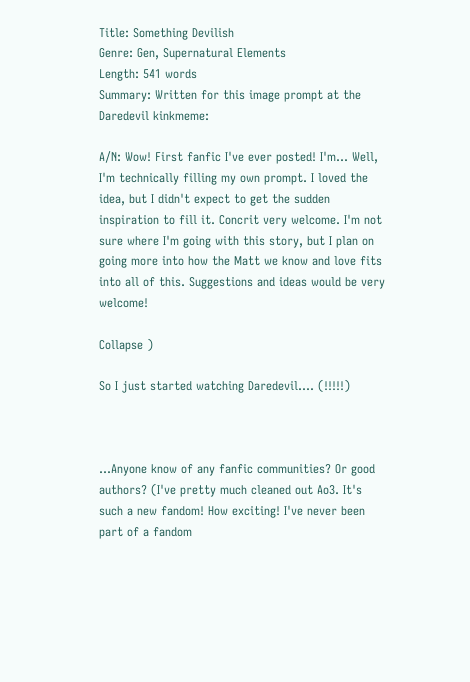Title: Something Devilish
Genre: Gen, Supernatural Elements
Length: 541 words
Summary: Written for this image prompt at the Daredevil kinkmeme:

A/N: Wow! First fanfic I've ever posted! I'm... Well, I'm technically filling my own prompt. I loved the idea, but I didn't expect to get the sudden inspiration to fill it. Concrit very welcome. I'm not sure where I'm going with this story, but I plan on going more into how the Matt we know and love fits into all of this. Suggestions and ideas would be very welcome!

Collapse )

So I just started watching Daredevil.... (!!!!!)



...Anyone know of any fanfic communities? Or good authors? (I've pretty much cleaned out Ao3. It's such a new fandom! How exciting! I've never been part of a fandom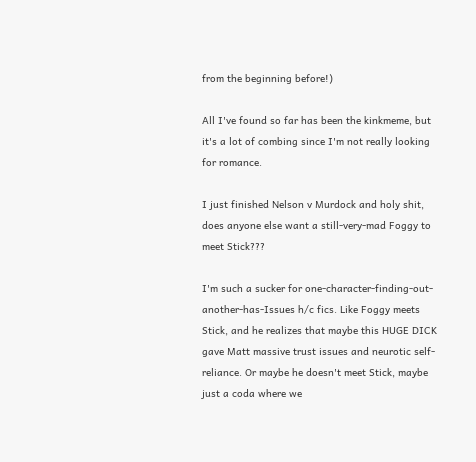from the beginning before!)

All I've found so far has been the kinkmeme, but it's a lot of combing since I'm not really looking for romance.

I just finished Nelson v Murdock and holy shit, does anyone else want a still-very-mad Foggy to meet Stick???

I'm such a sucker for one-character-finding-out-another-has-Issues h/c fics. Like Foggy meets Stick, and he realizes that maybe this HUGE DICK gave Matt massive trust issues and neurotic self-reliance. Or maybe he doesn't meet Stick, maybe just a coda where we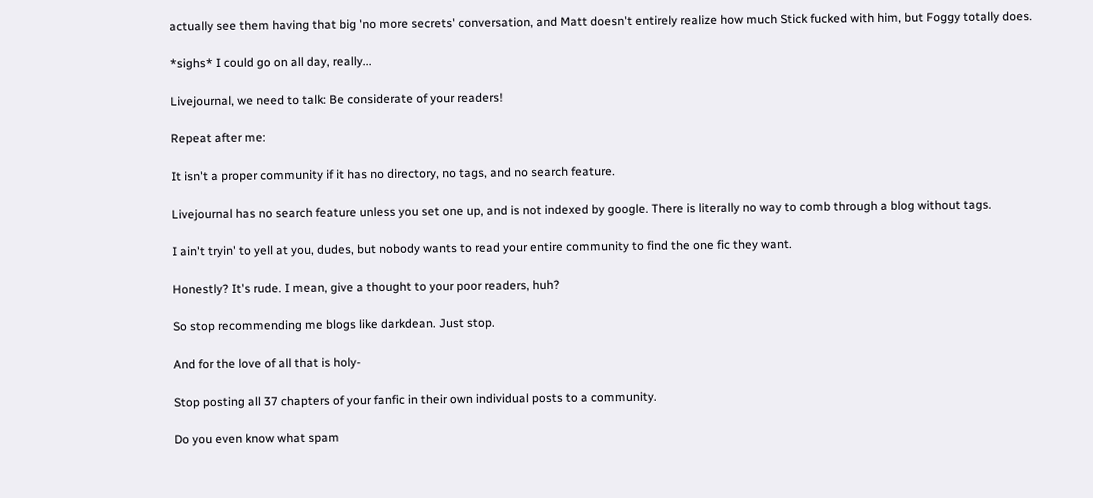actually see them having that big 'no more secrets' conversation, and Matt doesn't entirely realize how much Stick fucked with him, but Foggy totally does.

*sighs* I could go on all day, really...

Livejournal, we need to talk: Be considerate of your readers!

Repeat after me:

It isn't a proper community if it has no directory, no tags, and no search feature.

Livejournal has no search feature unless you set one up, and is not indexed by google. There is literally no way to comb through a blog without tags.

I ain't tryin' to yell at you, dudes, but nobody wants to read your entire community to find the one fic they want.

Honestly? It's rude. I mean, give a thought to your poor readers, huh?

So stop recommending me blogs like darkdean. Just stop.

And for the love of all that is holy-

Stop posting all 37 chapters of your fanfic in their own individual posts to a community.

Do you even know what spam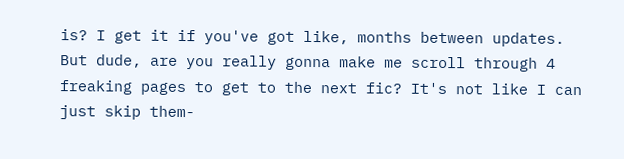is? I get it if you've got like, months between updates. But dude, are you really gonna make me scroll through 4 freaking pages to get to the next fic? It's not like I can just skip them-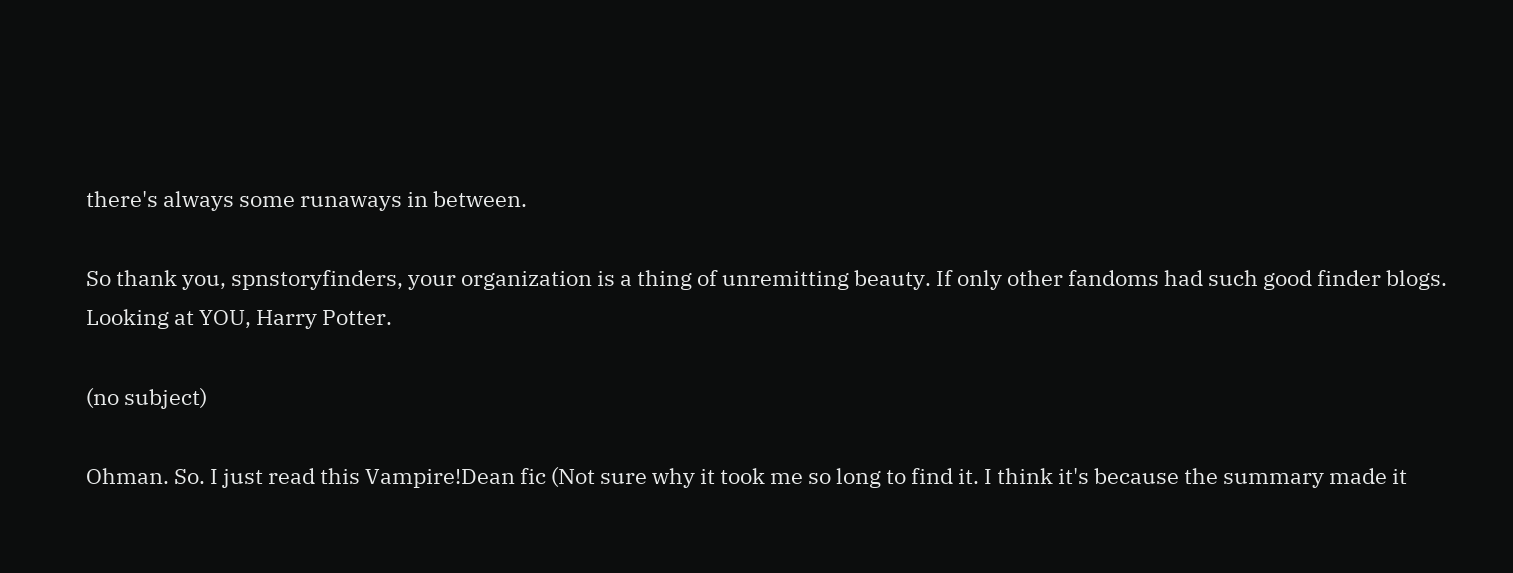there's always some runaways in between.

So thank you, spnstoryfinders, your organization is a thing of unremitting beauty. If only other fandoms had such good finder blogs. Looking at YOU, Harry Potter.

(no subject)

Ohman. So. I just read this Vampire!Dean fic (Not sure why it took me so long to find it. I think it's because the summary made it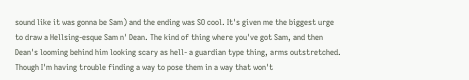sound like it was gonna be Sam) and the ending was SO cool. It's given me the biggest urge to draw a Hellsing-esque Sam n' Dean. The kind of thing where you've got Sam, and then Dean's looming behind him looking scary as hell- a guardian type thing, arms outstretched. Though I'm having trouble finding a way to pose them in a way that won't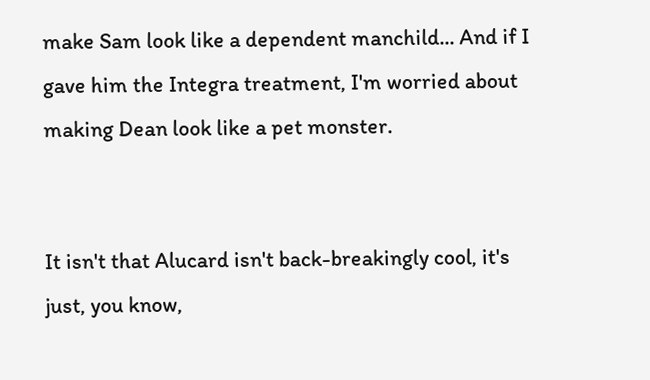make Sam look like a dependent manchild... And if I gave him the Integra treatment, I'm worried about making Dean look like a pet monster.


It isn't that Alucard isn't back-breakingly cool, it's just, you know,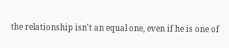the relationship isn't an equal one, even if he is one of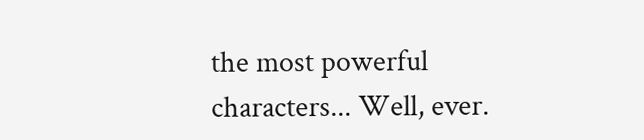the most powerful characters... Well, ever.